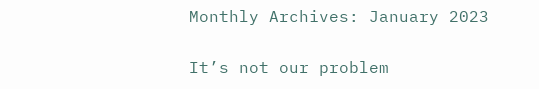Monthly Archives: January 2023

It’s not our problem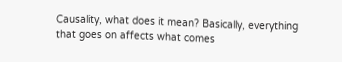Causality, what does it mean? Basically, everything that goes on affects what comes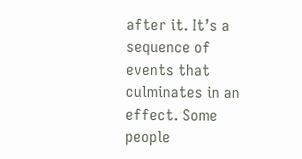after it. It’s a sequence of events that culminates in an effect. Some people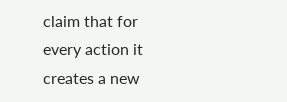claim that for every action it creates a new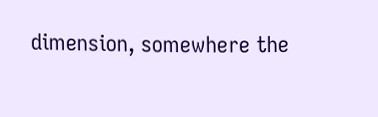dimension, somewhere the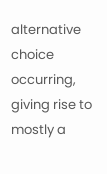alternative choice occurring, giving rise to mostly a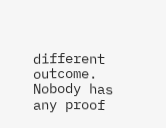different outcome. Nobody has any proof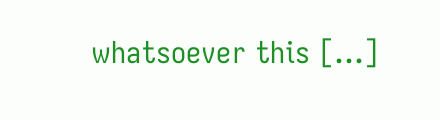whatsoever this […]